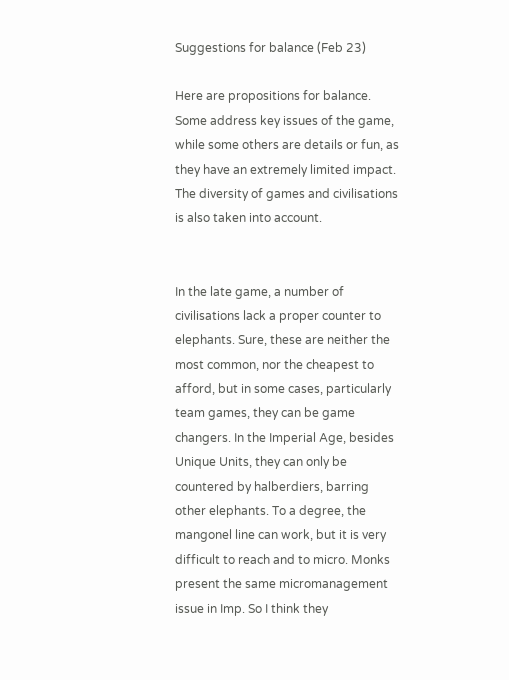Suggestions for balance (Feb 23)

Here are propositions for balance. Some address key issues of the game, while some others are details or fun, as they have an extremely limited impact. The diversity of games and civilisations is also taken into account.


In the late game, a number of civilisations lack a proper counter to elephants. Sure, these are neither the most common, nor the cheapest to afford, but in some cases, particularly team games, they can be game changers. In the Imperial Age, besides Unique Units, they can only be countered by halberdiers, barring other elephants. To a degree, the mangonel line can work, but it is very difficult to reach and to micro. Monks present the same micromanagement issue in Imp. So I think they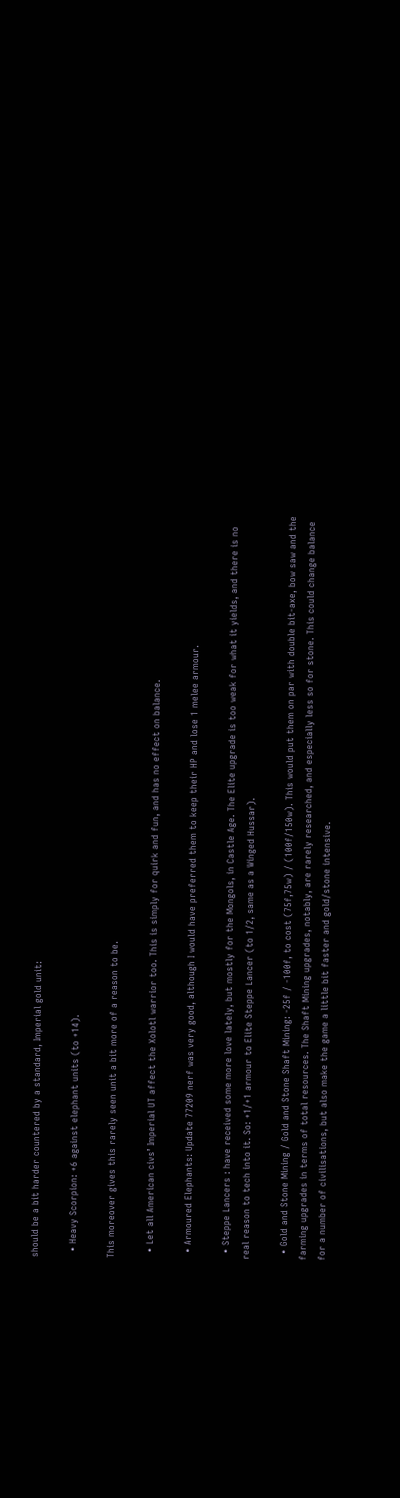should be a bit harder countered by a standard, Imperial gold unit:

  • Heavy Scorpion: +6 against elephant units (to +14).

This moreover gives this rarely seen unit a bit more of a reason to be.

  • Let all American civs’ Imperial UT affect the Xolotl warrior too. This is simply for quirk and fun, and has no effect on balance.

  • Armoured Elephants: Update 77209 nerf was very good, although I would have preferred them to keep their HP and lose 1 melee armour.

  • Steppe Lancers : have received some more love lately, but mostly for the Mongols, in Castle Age. The Elite upgrade is too weak for what it yields, and there is no real reason to tech into it. So: +1/+1 armour to Elite Steppe Lancer (to 1/2, same as a Winged Hussar).

  • Gold and Stone Mining / Gold and Stone Shaft Mining: -25f / -100f, to cost (75f,75w) / (100f/150w). This would put them on par with double bit-axe, bow saw and the farming upgrades in terms of total resources. The Shaft Mining upgrades, notably, are rarely researched, and especially less so for stone. This could change balance for a number of civilisations, but also make the game a little bit faster and gold/stone intensive.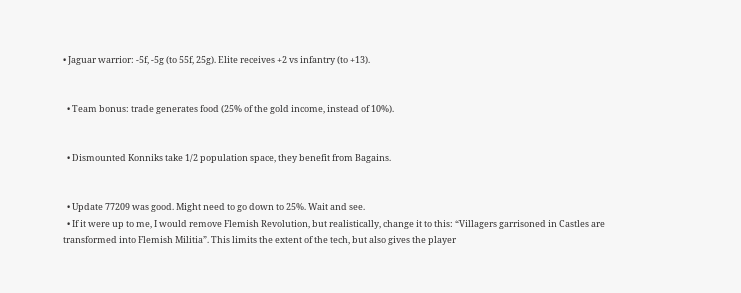• Jaguar warrior: -5f, -5g (to 55f, 25g). Elite receives +2 vs infantry (to +13).


  • Team bonus: trade generates food (25% of the gold income, instead of 10%).


  • Dismounted Konniks take 1/2 population space, they benefit from Bagains.


  • Update 77209 was good. Might need to go down to 25%. Wait and see.
  • If it were up to me, I would remove Flemish Revolution, but realistically, change it to this: “Villagers garrisoned in Castles are transformed into Flemish Militia”. This limits the extent of the tech, but also gives the player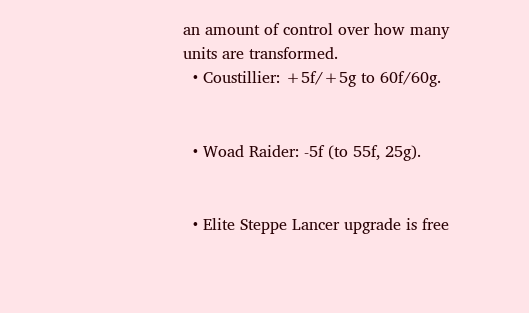an amount of control over how many units are transformed.
  • Coustillier: +5f/+5g to 60f/60g.


  • Woad Raider: -5f (to 55f, 25g).


  • Elite Steppe Lancer upgrade is free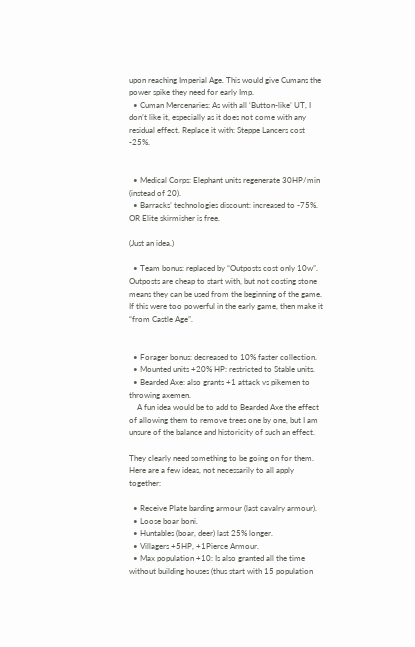upon reaching Imperial Age. This would give Cumans the power spike they need for early Imp.
  • Cuman Mercenaries: As with all ‘Button-like’ UT, I don’t like it, especially as it does not come with any residual effect. Replace it with: Steppe Lancers cost -25%.


  • Medical Corps: Elephant units regenerate 30HP/min (instead of 20).
  • Barracks’ technologies discount: increased to -75%. OR Elite skirmisher is free.

(Just an idea.)

  • Team bonus: replaced by “Outposts cost only 10w”. Outposts are cheap to start with, but not costing stone means they can be used from the beginning of the game. If this were too powerful in the early game, then make it “from Castle Age”.


  • Forager bonus: decreased to 10% faster collection.
  • Mounted units +20% HP: restricted to Stable units.
  • Bearded Axe: also grants +1 attack vs pikemen to throwing axemen.
    A fun idea would be to add to Bearded Axe the effect of allowing them to remove trees one by one, but I am unsure of the balance and historicity of such an effect.

They clearly need something to be going on for them. Here are a few ideas, not necessarily to all apply together:

  • Receive Plate barding armour (last cavalry armour).
  • Loose boar boni.
  • Huntables (boar, deer) last 25% longer.
  • Villagers +5HP, +1Pierce Armour.
  • Max population +10: Is also granted all the time without building houses (thus start with 15 population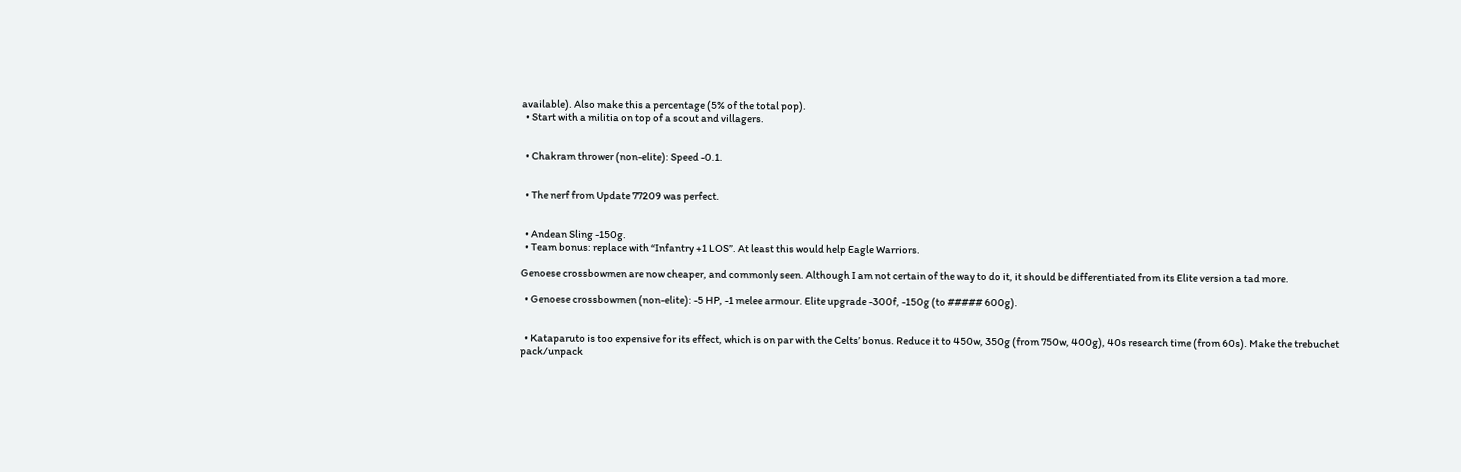available). Also make this a percentage (5% of the total pop).
  • Start with a militia on top of a scout and villagers.


  • Chakram thrower (non-elite): Speed -0.1.


  • The nerf from Update 77209 was perfect.


  • Andean Sling -150g.
  • Team bonus: replace with “Infantry +1 LOS”. At least this would help Eagle Warriors.

Genoese crossbowmen are now cheaper, and commonly seen. Although I am not certain of the way to do it, it should be differentiated from its Elite version a tad more.

  • Genoese crossbowmen (non-elite): -5 HP, -1 melee armour. Elite upgrade -300f, -150g (to ##### 600g).


  • Kataparuto is too expensive for its effect, which is on par with the Celts’ bonus. Reduce it to 450w, 350g (from 750w, 400g), 40s research time (from 60s). Make the trebuchet pack/unpack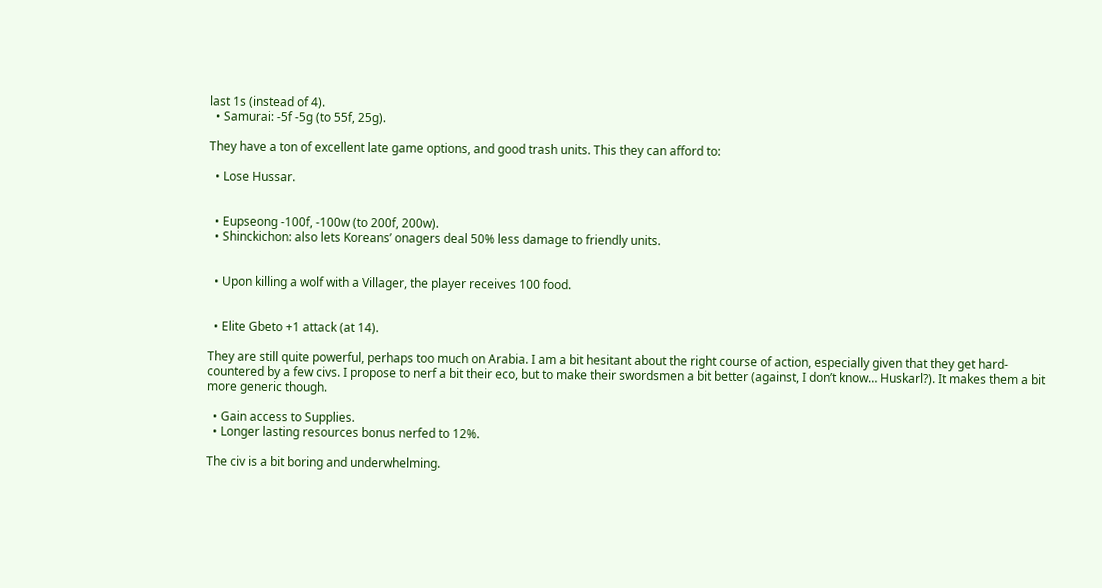last 1s (instead of 4).
  • Samurai: -5f -5g (to 55f, 25g).

They have a ton of excellent late game options, and good trash units. This they can afford to:

  • Lose Hussar.


  • Eupseong -100f, -100w (to 200f, 200w).
  • Shinckichon: also lets Koreans’ onagers deal 50% less damage to friendly units.


  • Upon killing a wolf with a Villager, the player receives 100 food.


  • Elite Gbeto +1 attack (at 14).

They are still quite powerful, perhaps too much on Arabia. I am a bit hesitant about the right course of action, especially given that they get hard-countered by a few civs. I propose to nerf a bit their eco, but to make their swordsmen a bit better (against, I don’t know… Huskarl?). It makes them a bit more generic though.

  • Gain access to Supplies.
  • Longer lasting resources bonus nerfed to 12%.

The civ is a bit boring and underwhelming.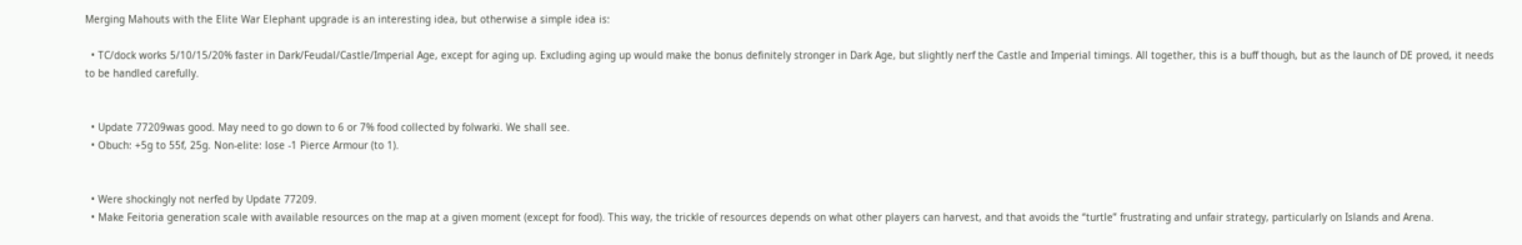Merging Mahouts with the Elite War Elephant upgrade is an interesting idea, but otherwise a simple idea is:

  • TC/dock works 5/10/15/20% faster in Dark/Feudal/Castle/Imperial Age, except for aging up. Excluding aging up would make the bonus definitely stronger in Dark Age, but slightly nerf the Castle and Imperial timings. All together, this is a buff though, but as the launch of DE proved, it needs to be handled carefully.


  • Update 77209was good. May need to go down to 6 or 7% food collected by folwarki. We shall see.
  • Obuch: +5g to 55f, 25g. Non-elite: lose -1 Pierce Armour (to 1).


  • Were shockingly not nerfed by Update 77209.
  • Make Feitoria generation scale with available resources on the map at a given moment (except for food). This way, the trickle of resources depends on what other players can harvest, and that avoids the “turtle” frustrating and unfair strategy, particularly on Islands and Arena.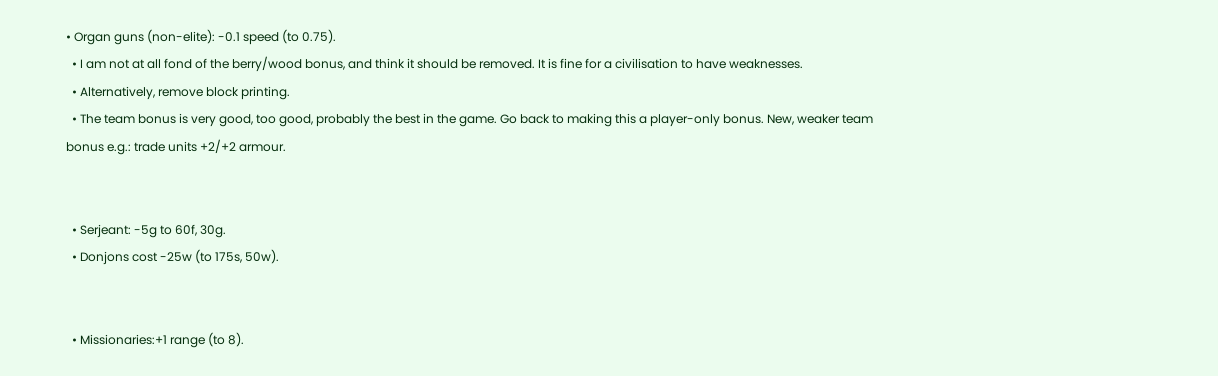• Organ guns (non-elite): -0.1 speed (to 0.75).
  • I am not at all fond of the berry/wood bonus, and think it should be removed. It is fine for a civilisation to have weaknesses.
  • Alternatively, remove block printing.
  • The team bonus is very good, too good, probably the best in the game. Go back to making this a player-only bonus. New, weaker team bonus e.g.: trade units +2/+2 armour.


  • Serjeant: -5g to 60f, 30g.
  • Donjons cost -25w (to 175s, 50w).


  • Missionaries:+1 range (to 8).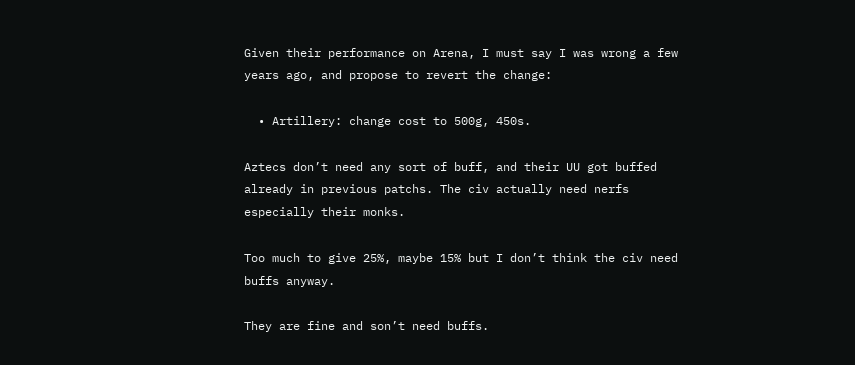Given their performance on Arena, I must say I was wrong a few years ago, and propose to revert the change:

  • Artillery: change cost to 500g, 450s.

Aztecs don’t need any sort of buff, and their UU got buffed already in previous patchs. The civ actually need nerfs especially their monks.

Too much to give 25%, maybe 15% but I don’t think the civ need buffs anyway.

They are fine and son’t need buffs.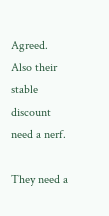Agreed. Also their stable discount need a nerf.

They need a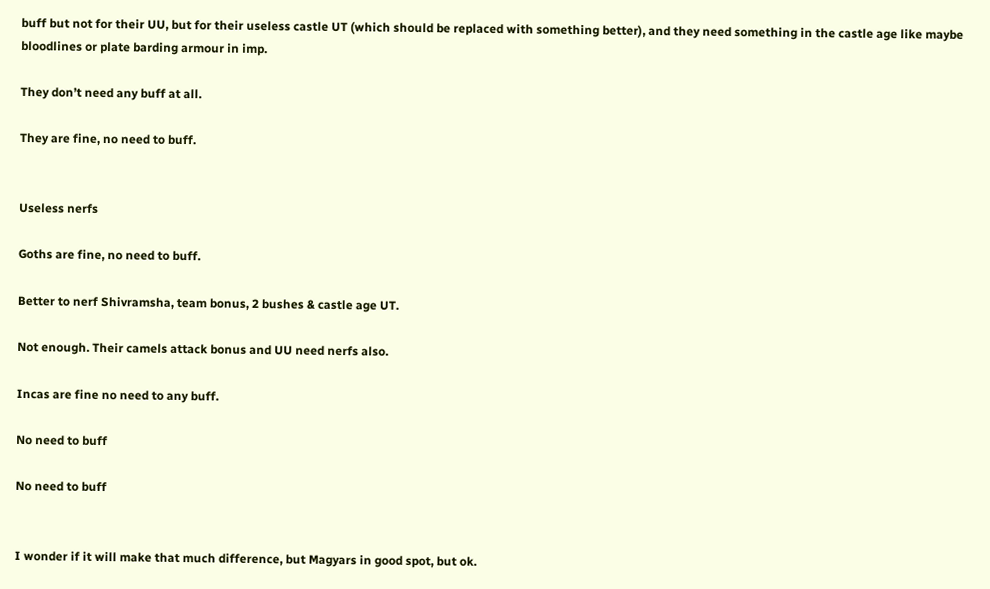buff but not for their UU, but for their useless castle UT (which should be replaced with something better), and they need something in the castle age like maybe bloodlines or plate barding armour in imp.

They don’t need any buff at all.

They are fine, no need to buff.


Useless nerfs

Goths are fine, no need to buff.

Better to nerf Shivramsha, team bonus, 2 bushes & castle age UT.

Not enough. Their camels attack bonus and UU need nerfs also.

Incas are fine no need to any buff.

No need to buff

No need to buff


I wonder if it will make that much difference, but Magyars in good spot, but ok.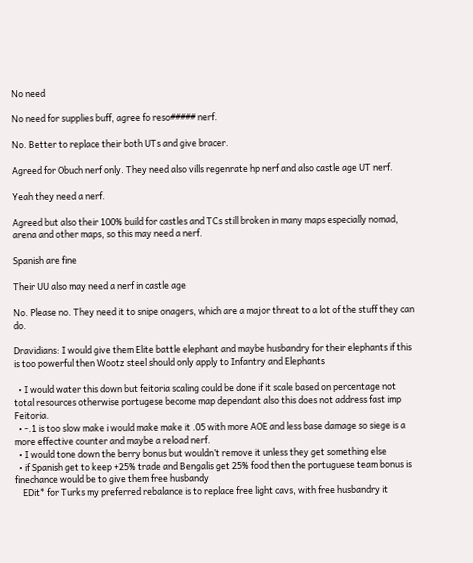No need

No need for supplies buff, agree fo reso##### nerf.

No. Better to replace their both UTs and give bracer.

Agreed for Obuch nerf only. They need also vills regenrate hp nerf and also castle age UT nerf.

Yeah they need a nerf.

Agreed but also their 100% build for castles and TCs still broken in many maps especially nomad, arena and other maps, so this may need a nerf.

Spanish are fine

Their UU also may need a nerf in castle age

No. Please no. They need it to snipe onagers, which are a major threat to a lot of the stuff they can do.

Dravidians: I would give them Elite battle elephant and maybe husbandry for their elephants if this is too powerful then Wootz steel should only apply to Infantry and Elephants

  • I would water this down but feitoria scaling could be done if it scale based on percentage not total resources otherwise portugese become map dependant also this does not address fast imp Feitoria.
  • -.1 is too slow make i would make make it .05 with more AOE and less base damage so siege is a more effective counter and maybe a reload nerf.
  • I would tone down the berry bonus but wouldn’t remove it unless they get something else
  • if Spanish get to keep +25% trade and Bengalis get 25% food then the portuguese team bonus is finechance would be to give them free husbandy
    EDit* for Turks my preferred rebalance is to replace free light cavs, with free husbandry it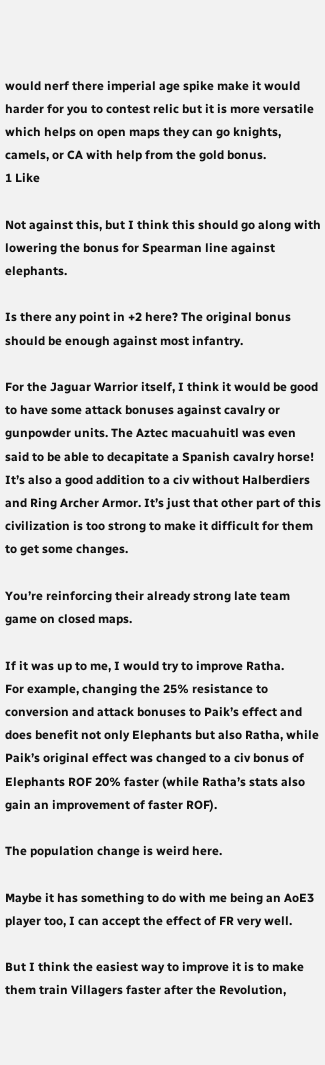would nerf there imperial age spike make it would harder for you to contest relic but it is more versatile which helps on open maps they can go knights, camels, or CA with help from the gold bonus.
1 Like

Not against this, but I think this should go along with lowering the bonus for Spearman line against elephants.

Is there any point in +2 here? The original bonus should be enough against most infantry.

For the Jaguar Warrior itself, I think it would be good to have some attack bonuses against cavalry or gunpowder units. The Aztec macuahuitl was even said to be able to decapitate a Spanish cavalry horse! It’s also a good addition to a civ without Halberdiers and Ring Archer Armor. It’s just that other part of this civilization is too strong to make it difficult for them to get some changes.

You’re reinforcing their already strong late team game on closed maps.

If it was up to me, I would try to improve Ratha.
For example, changing the 25% resistance to conversion and attack bonuses to Paik’s effect and does benefit not only Elephants but also Ratha, while Paik’s original effect was changed to a civ bonus of Elephants ROF 20% faster (while Ratha’s stats also gain an improvement of faster ROF).

The population change is weird here.

Maybe it has something to do with me being an AoE3 player too, I can accept the effect of FR very well.

But I think the easiest way to improve it is to make them train Villagers faster after the Revolution,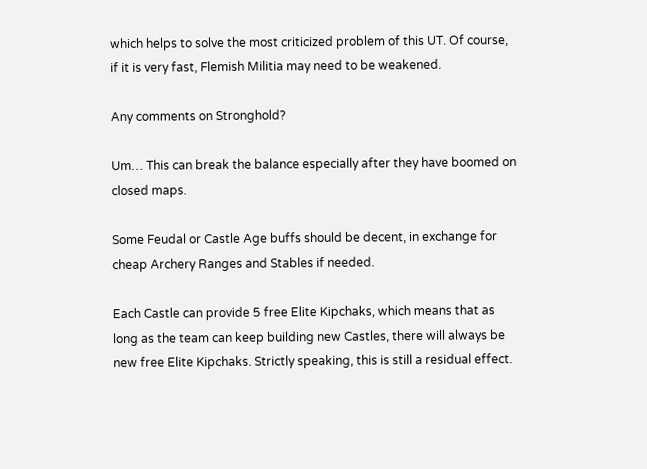which helps to solve the most criticized problem of this UT. Of course, if it is very fast, Flemish Militia may need to be weakened.

Any comments on Stronghold?

Um… This can break the balance especially after they have boomed on closed maps.

Some Feudal or Castle Age buffs should be decent, in exchange for cheap Archery Ranges and Stables if needed.

Each Castle can provide 5 free Elite Kipchaks, which means that as long as the team can keep building new Castles, there will always be new free Elite Kipchaks. Strictly speaking, this is still a residual effect.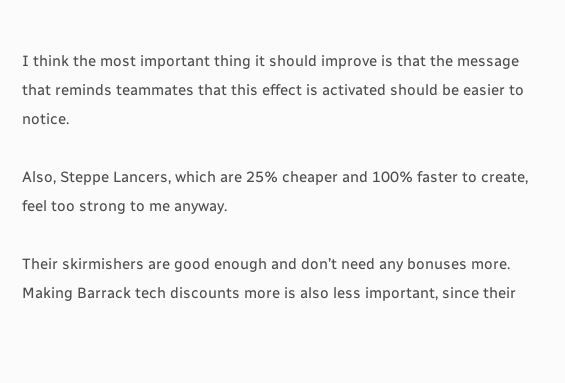I think the most important thing it should improve is that the message that reminds teammates that this effect is activated should be easier to notice.

Also, Steppe Lancers, which are 25% cheaper and 100% faster to create, feel too strong to me anyway.

Their skirmishers are good enough and don’t need any bonuses more.
Making Barrack tech discounts more is also less important, since their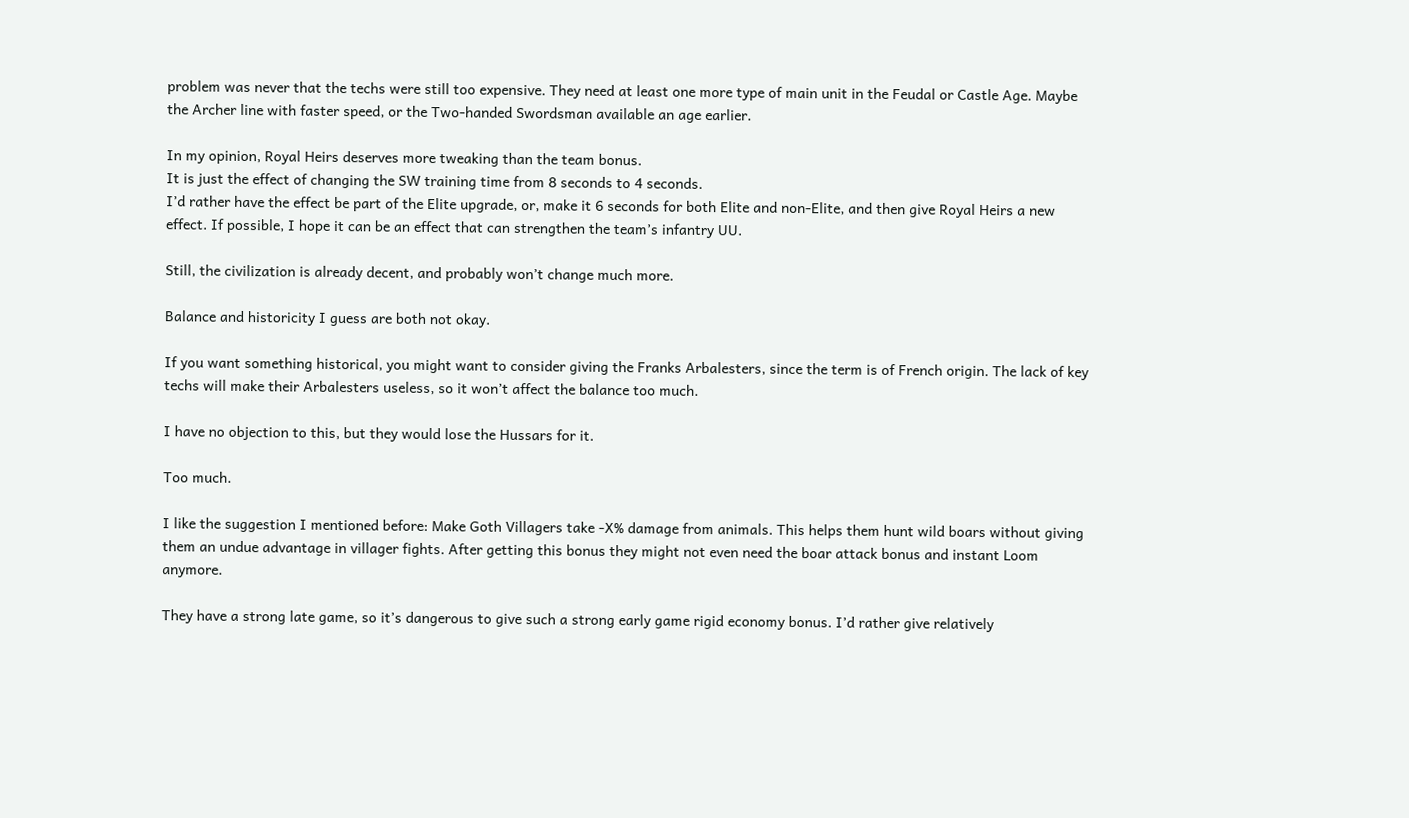problem was never that the techs were still too expensive. They need at least one more type of main unit in the Feudal or Castle Age. Maybe the Archer line with faster speed, or the Two-handed Swordsman available an age earlier.

In my opinion, Royal Heirs deserves more tweaking than the team bonus.
It is just the effect of changing the SW training time from 8 seconds to 4 seconds.
I’d rather have the effect be part of the Elite upgrade, or, make it 6 seconds for both Elite and non-Elite, and then give Royal Heirs a new effect. If possible, I hope it can be an effect that can strengthen the team’s infantry UU.

Still, the civilization is already decent, and probably won’t change much more.

Balance and historicity I guess are both not okay.

If you want something historical, you might want to consider giving the Franks Arbalesters, since the term is of French origin. The lack of key techs will make their Arbalesters useless, so it won’t affect the balance too much.

I have no objection to this, but they would lose the Hussars for it.

Too much.

I like the suggestion I mentioned before: Make Goth Villagers take -X% damage from animals. This helps them hunt wild boars without giving them an undue advantage in villager fights. After getting this bonus they might not even need the boar attack bonus and instant Loom anymore.

They have a strong late game, so it’s dangerous to give such a strong early game rigid economy bonus. I’d rather give relatively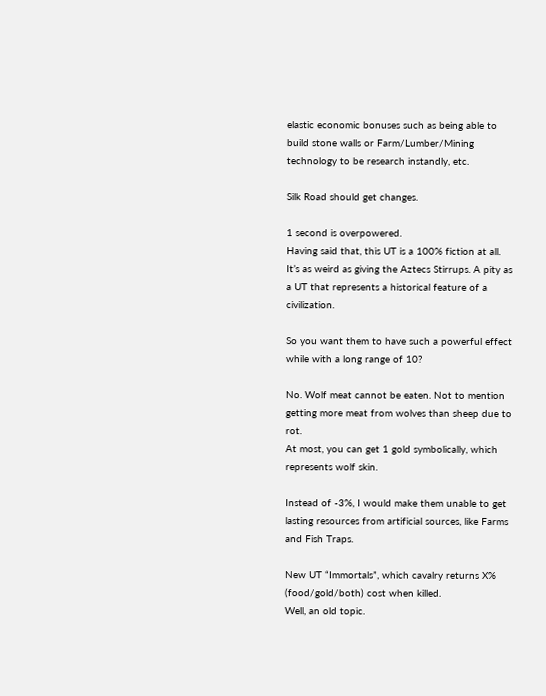elastic economic bonuses such as being able to build stone walls or Farm/Lumber/Mining technology to be research instandly, etc.

Silk Road should get changes.

1 second is overpowered.
Having said that, this UT is a 100% fiction at all. It’s as weird as giving the Aztecs Stirrups. A pity as a UT that represents a historical feature of a civilization.

So you want them to have such a powerful effect while with a long range of 10?

No. Wolf meat cannot be eaten. Not to mention getting more meat from wolves than sheep due to rot.
At most, you can get 1 gold symbolically, which represents wolf skin.

Instead of -3%, I would make them unable to get lasting resources from artificial sources, like Farms and Fish Traps.

New UT “Immortals”, which cavalry returns X% (food/gold/both) cost when killed.
Well, an old topic.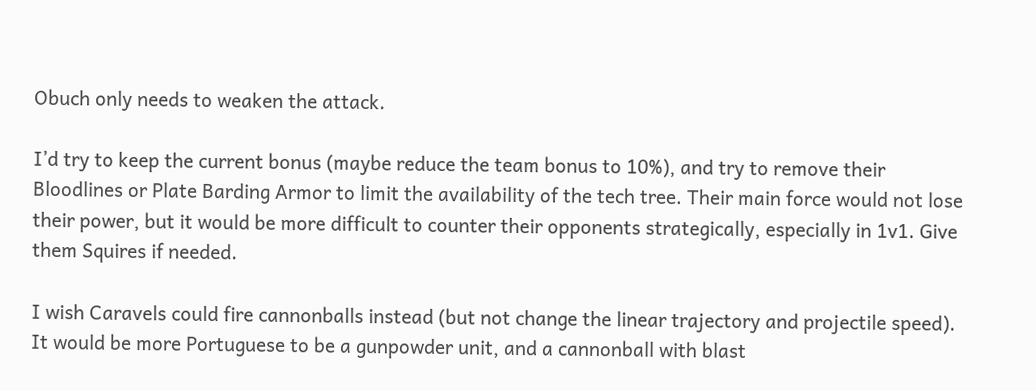Obuch only needs to weaken the attack.

I’d try to keep the current bonus (maybe reduce the team bonus to 10%), and try to remove their Bloodlines or Plate Barding Armor to limit the availability of the tech tree. Their main force would not lose their power, but it would be more difficult to counter their opponents strategically, especially in 1v1. Give them Squires if needed.

I wish Caravels could fire cannonballs instead (but not change the linear trajectory and projectile speed). It would be more Portuguese to be a gunpowder unit, and a cannonball with blast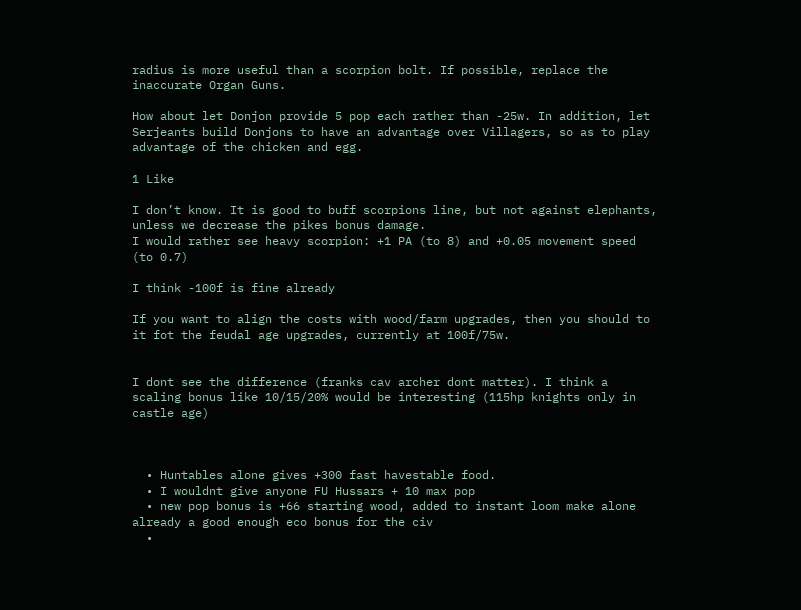radius is more useful than a scorpion bolt. If possible, replace the inaccurate Organ Guns.

How about let Donjon provide 5 pop each rather than -25w. In addition, let Serjeants build Donjons to have an advantage over Villagers, so as to play advantage of the chicken and egg.

1 Like

I don’t know. It is good to buff scorpions line, but not against elephants, unless we decrease the pikes bonus damage.
I would rather see heavy scorpion: +1 PA (to 8) and +0.05 movement speed (to 0.7)

I think -100f is fine already

If you want to align the costs with wood/farm upgrades, then you should to it fot the feudal age upgrades, currently at 100f/75w.


I dont see the difference (franks cav archer dont matter). I think a scaling bonus like 10/15/20% would be interesting (115hp knights only in castle age)



  • Huntables alone gives +300 fast havestable food.
  • I wouldnt give anyone FU Hussars + 10 max pop
  • new pop bonus is +66 starting wood, added to instant loom make alone already a good enough eco bonus for the civ
  •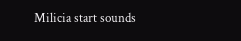Milicia start sounds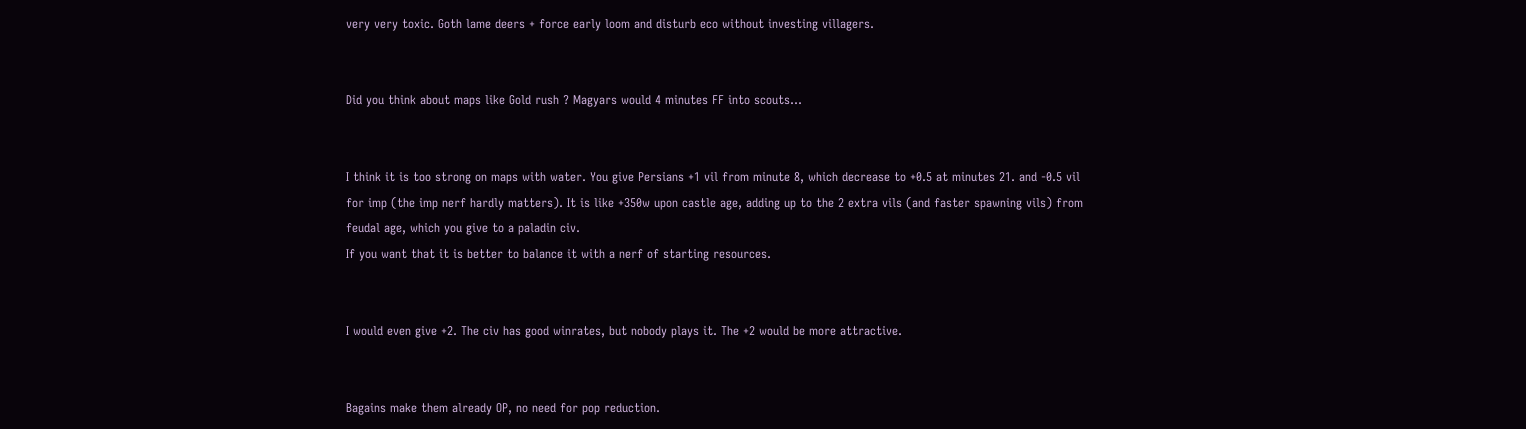very very toxic. Goth lame deers + force early loom and disturb eco without investing villagers.


Did you think about maps like Gold rush ? Magyars would 4 minutes FF into scouts…


I think it is too strong on maps with water. You give Persians +1 vil from minute 8, which decrease to +0.5 at minutes 21. and -0.5 vil for imp (the imp nerf hardly matters). It is like +350w upon castle age, adding up to the 2 extra vils (and faster spawning vils) from feudal age, which you give to a paladin civ.
If you want that it is better to balance it with a nerf of starting resources.


I would even give +2. The civ has good winrates, but nobody plays it. The +2 would be more attractive.


Bagains make them already OP, no need for pop reduction.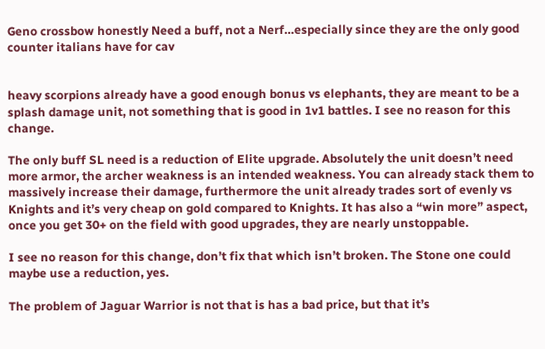Geno crossbow honestly Need a buff, not a Nerf…especially since they are the only good counter italians have for cav


heavy scorpions already have a good enough bonus vs elephants, they are meant to be a splash damage unit, not something that is good in 1v1 battles. I see no reason for this change.

The only buff SL need is a reduction of Elite upgrade. Absolutely the unit doesn’t need more armor, the archer weakness is an intended weakness. You can already stack them to massively increase their damage, furthermore the unit already trades sort of evenly vs Knights and it’s very cheap on gold compared to Knights. It has also a “win more” aspect, once you get 30+ on the field with good upgrades, they are nearly unstoppable.

I see no reason for this change, don’t fix that which isn’t broken. The Stone one could maybe use a reduction, yes.

The problem of Jaguar Warrior is not that is has a bad price, but that it’s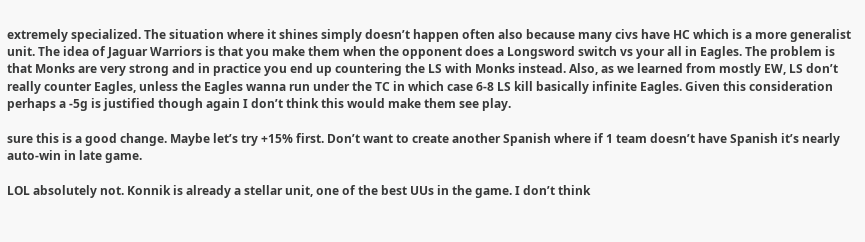extremely specialized. The situation where it shines simply doesn’t happen often also because many civs have HC which is a more generalist unit. The idea of Jaguar Warriors is that you make them when the opponent does a Longsword switch vs your all in Eagles. The problem is that Monks are very strong and in practice you end up countering the LS with Monks instead. Also, as we learned from mostly EW, LS don’t really counter Eagles, unless the Eagles wanna run under the TC in which case 6-8 LS kill basically infinite Eagles. Given this consideration perhaps a -5g is justified though again I don’t think this would make them see play.

sure this is a good change. Maybe let’s try +15% first. Don’t want to create another Spanish where if 1 team doesn’t have Spanish it’s nearly auto-win in late game.

LOL absolutely not. Konnik is already a stellar unit, one of the best UUs in the game. I don’t think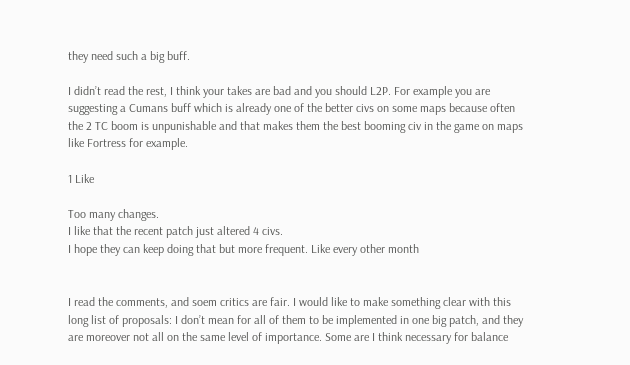they need such a big buff.

I didn’t read the rest, I think your takes are bad and you should L2P. For example you are suggesting a Cumans buff which is already one of the better civs on some maps because often the 2 TC boom is unpunishable and that makes them the best booming civ in the game on maps like Fortress for example.

1 Like

Too many changes.
I like that the recent patch just altered 4 civs.
I hope they can keep doing that but more frequent. Like every other month


I read the comments, and soem critics are fair. I would like to make something clear with this long list of proposals: I don’t mean for all of them to be implemented in one big patch, and they are moreover not all on the same level of importance. Some are I think necessary for balance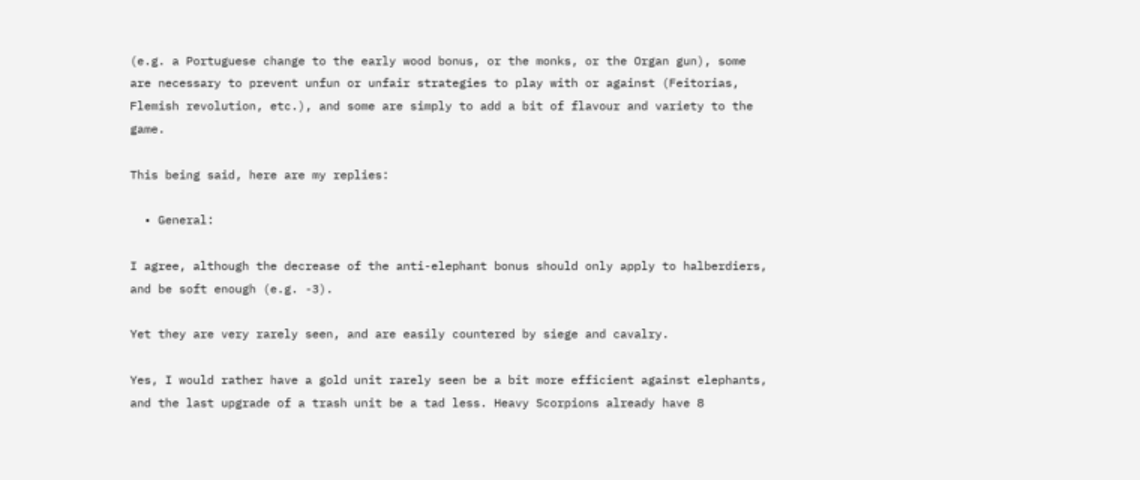(e.g. a Portuguese change to the early wood bonus, or the monks, or the Organ gun), some are necessary to prevent unfun or unfair strategies to play with or against (Feitorias, Flemish revolution, etc.), and some are simply to add a bit of flavour and variety to the game.

This being said, here are my replies:

  • General:

I agree, although the decrease of the anti-elephant bonus should only apply to halberdiers, and be soft enough (e.g. -3).

Yet they are very rarely seen, and are easily countered by siege and cavalry.

Yes, I would rather have a gold unit rarely seen be a bit more efficient against elephants, and the last upgrade of a trash unit be a tad less. Heavy Scorpions already have 8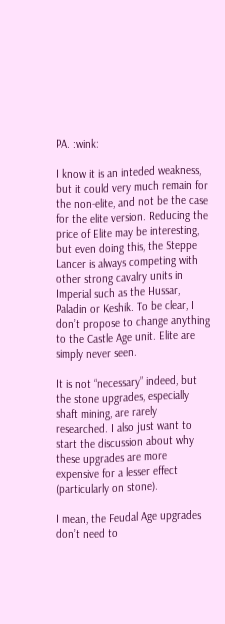PA. :wink:

I know it is an inteded weakness, but it could very much remain for the non-elite, and not be the case for the elite version. Reducing the price of Elite may be interesting, but even doing this, the Steppe Lancer is always competing with other strong cavalry units in Imperial such as the Hussar, Paladin or Keshik. To be clear, I don’t propose to change anything to the Castle Age unit. Elite are simply never seen.

It is not “necessary” indeed, but the stone upgrades, especially shaft mining, are rarely researched. I also just want to start the discussion about why these upgrades are more expensive for a lesser effect (particularly on stone).

I mean, the Feudal Age upgrades don’t need to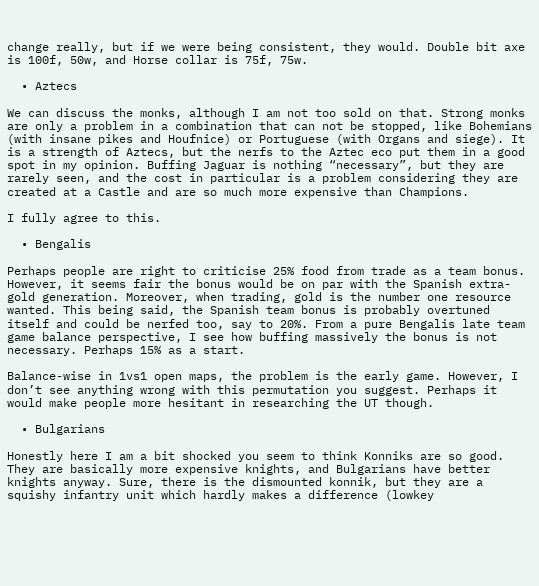change really, but if we were being consistent, they would. Double bit axe is 100f, 50w, and Horse collar is 75f, 75w.

  • Aztecs

We can discuss the monks, although I am not too sold on that. Strong monks are only a problem in a combination that can not be stopped, like Bohemians (with insane pikes and Houfnice) or Portuguese (with Organs and siege). It is a strength of Aztecs, but the nerfs to the Aztec eco put them in a good spot in my opinion. Buffing Jaguar is nothing “necessary”, but they are rarely seen, and the cost in particular is a problem considering they are created at a Castle and are so much more expensive than Champions.

I fully agree to this.

  • Bengalis

Perhaps people are right to criticise 25% food from trade as a team bonus. However, it seems fair the bonus would be on par with the Spanish extra-gold generation. Moreover, when trading, gold is the number one resource wanted. This being said, the Spanish team bonus is probably overtuned itself and could be nerfed too, say to 20%. From a pure Bengalis late team game balance perspective, I see how buffing massively the bonus is not necessary. Perhaps 15% as a start.

Balance-wise in 1vs1 open maps, the problem is the early game. However, I don’t see anything wrong with this permutation you suggest. Perhaps it would make people more hesitant in researching the UT though.

  • Bulgarians

Honestly here I am a bit shocked you seem to think Konniks are so good. They are basically more expensive knights, and Bulgarians have better knights anyway. Sure, there is the dismounted konnik, but they are a squishy infantry unit which hardly makes a difference (lowkey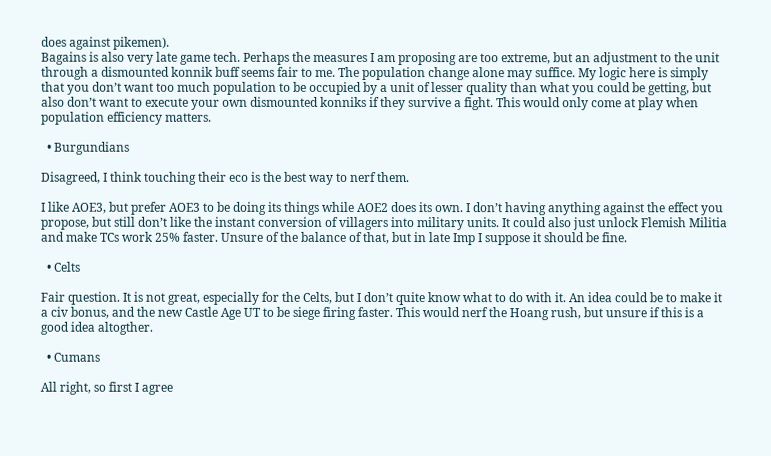does against pikemen).
Bagains is also very late game tech. Perhaps the measures I am proposing are too extreme, but an adjustment to the unit through a dismounted konnik buff seems fair to me. The population change alone may suffice. My logic here is simply that you don’t want too much population to be occupied by a unit of lesser quality than what you could be getting, but also don’t want to execute your own dismounted konniks if they survive a fight. This would only come at play when population efficiency matters.

  • Burgundians

Disagreed, I think touching their eco is the best way to nerf them.

I like AOE3, but prefer AOE3 to be doing its things while AOE2 does its own. I don’t having anything against the effect you propose, but still don’t like the instant conversion of villagers into military units. It could also just unlock Flemish Militia and make TCs work 25% faster. Unsure of the balance of that, but in late Imp I suppose it should be fine.

  • Celts

Fair question. It is not great, especially for the Celts, but I don’t quite know what to do with it. An idea could be to make it a civ bonus, and the new Castle Age UT to be siege firing faster. This would nerf the Hoang rush, but unsure if this is a good idea altogther.

  • Cumans

All right, so first I agree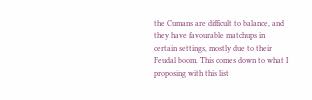the Cumans are difficult to balance, and they have favourable matchups in certain settings, mostly due to their Feudal boom. This comes down to what I proposing with this list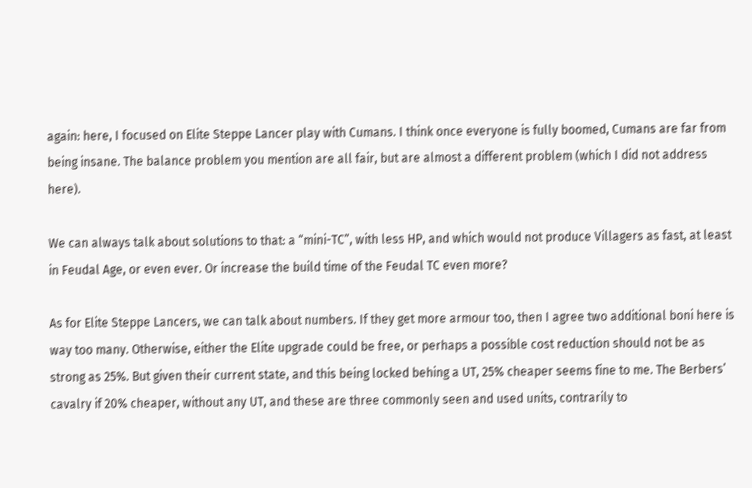again: here, I focused on Elite Steppe Lancer play with Cumans. I think once everyone is fully boomed, Cumans are far from being insane. The balance problem you mention are all fair, but are almost a different problem (which I did not address here).

We can always talk about solutions to that: a “mini-TC”, with less HP, and which would not produce Villagers as fast, at least in Feudal Age, or even ever. Or increase the build time of the Feudal TC even more?

As for Elite Steppe Lancers, we can talk about numbers. If they get more armour too, then I agree two additional boni here is way too many. Otherwise, either the Elite upgrade could be free, or perhaps a possible cost reduction should not be as strong as 25%. But given their current state, and this being locked behing a UT, 25% cheaper seems fine to me. The Berbers’ cavalry if 20% cheaper, without any UT, and these are three commonly seen and used units, contrarily to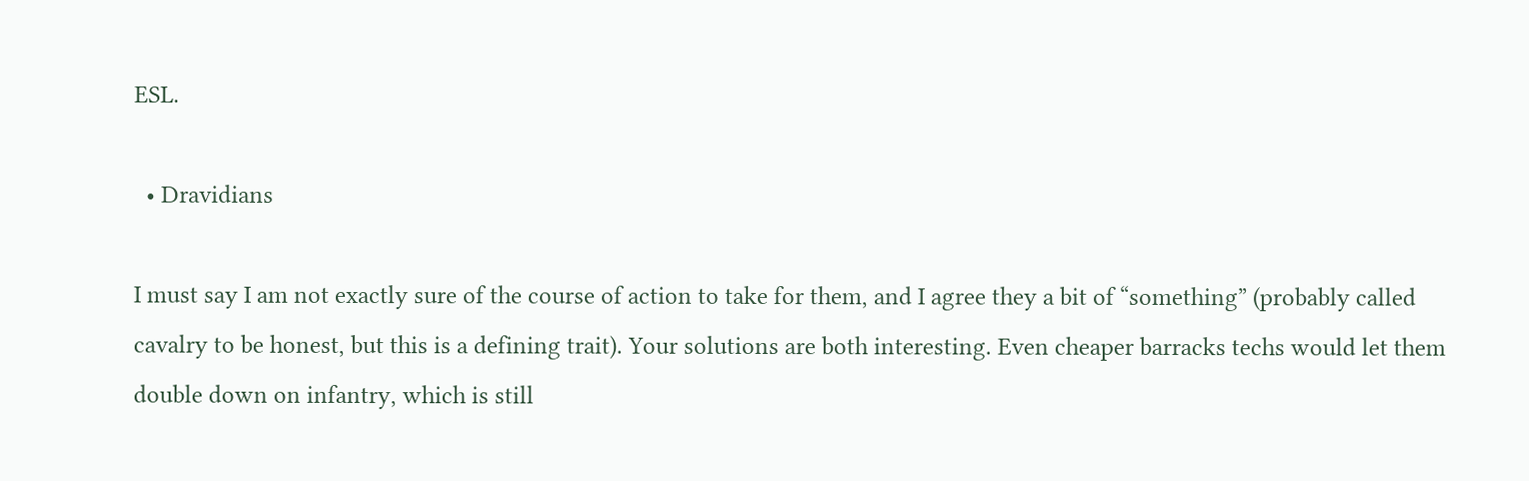ESL.

  • Dravidians

I must say I am not exactly sure of the course of action to take for them, and I agree they a bit of “something” (probably called cavalry to be honest, but this is a defining trait). Your solutions are both interesting. Even cheaper barracks techs would let them double down on infantry, which is still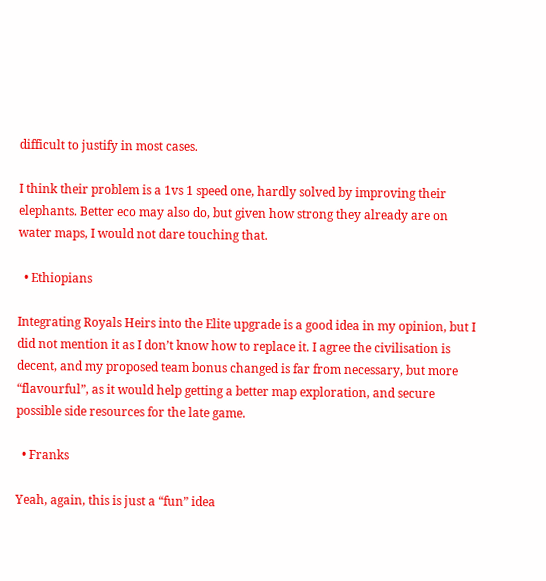difficult to justify in most cases.

I think their problem is a 1vs 1 speed one, hardly solved by improving their elephants. Better eco may also do, but given how strong they already are on water maps, I would not dare touching that.

  • Ethiopians

Integrating Royals Heirs into the Elite upgrade is a good idea in my opinion, but I did not mention it as I don’t know how to replace it. I agree the civilisation is decent, and my proposed team bonus changed is far from necessary, but more “flavourful”, as it would help getting a better map exploration, and secure possible side resources for the late game.

  • Franks

Yeah, again, this is just a “fun” idea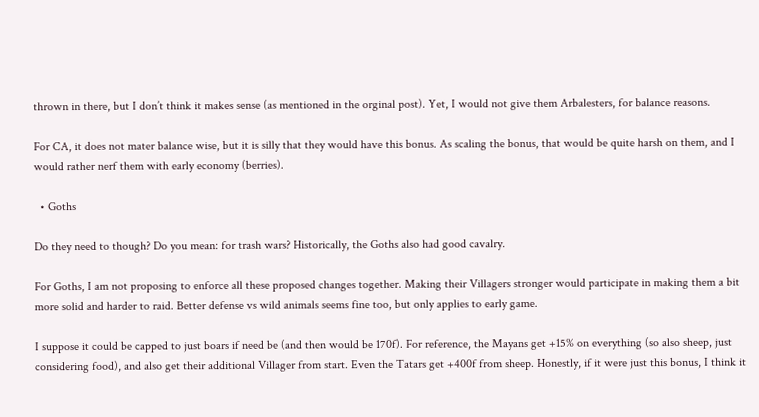thrown in there, but I don’t think it makes sense (as mentioned in the orginal post). Yet, I would not give them Arbalesters, for balance reasons.

For CA, it does not mater balance wise, but it is silly that they would have this bonus. As scaling the bonus, that would be quite harsh on them, and I would rather nerf them with early economy (berries).

  • Goths

Do they need to though? Do you mean: for trash wars? Historically, the Goths also had good cavalry.

For Goths, I am not proposing to enforce all these proposed changes together. Making their Villagers stronger would participate in making them a bit more solid and harder to raid. Better defense vs wild animals seems fine too, but only applies to early game.

I suppose it could be capped to just boars if need be (and then would be 170f). For reference, the Mayans get +15% on everything (so also sheep, just considering food), and also get their additional Villager from start. Even the Tatars get +400f from sheep. Honestly, if it were just this bonus, I think it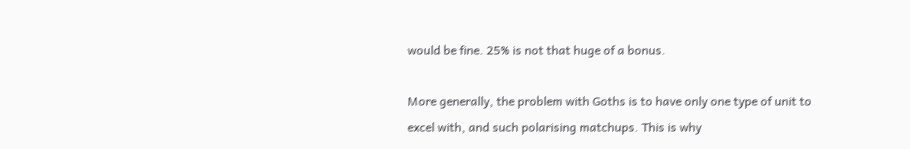would be fine. 25% is not that huge of a bonus.

More generally, the problem with Goths is to have only one type of unit to excel with, and such polarising matchups. This is why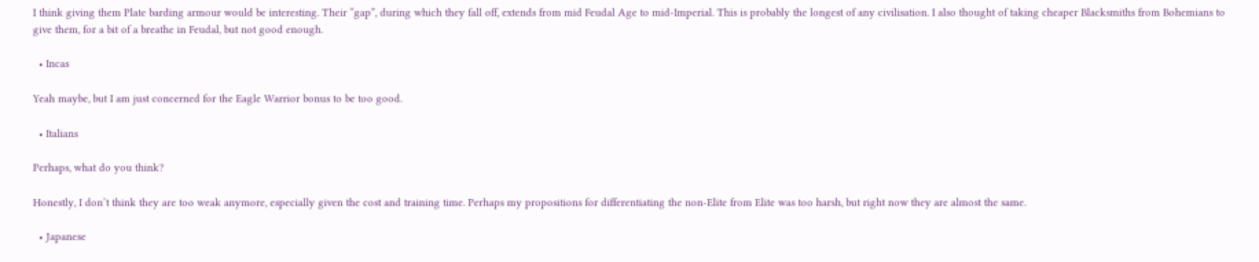I think giving them Plate barding armour would be interesting. Their “gap”, during which they fall off, extends from mid Feudal Age to mid-Imperial. This is probably the longest of any civilisation. I also thought of taking cheaper Blacksmiths from Bohemians to give them, for a bit of a breathe in Feudal, but not good enough.

  • Incas

Yeah maybe, but I am just concerned for the Eagle Warrior bonus to be too good.

  • Italians

Perhaps, what do you think?

Honestly, I don’t think they are too weak anymore, especially given the cost and training time. Perhaps my propositions for differentiating the non-Elite from Elite was too harsh, but right now they are almost the same.

  • Japanese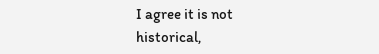I agree it is not historical,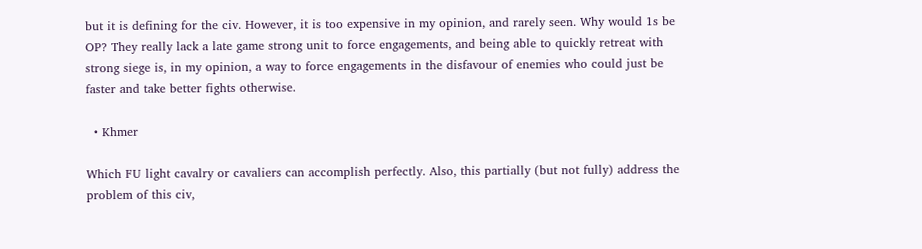but it is defining for the civ. However, it is too expensive in my opinion, and rarely seen. Why would 1s be OP? They really lack a late game strong unit to force engagements, and being able to quickly retreat with strong siege is, in my opinion, a way to force engagements in the disfavour of enemies who could just be faster and take better fights otherwise.

  • Khmer

Which FU light cavalry or cavaliers can accomplish perfectly. Also, this partially (but not fully) address the problem of this civ,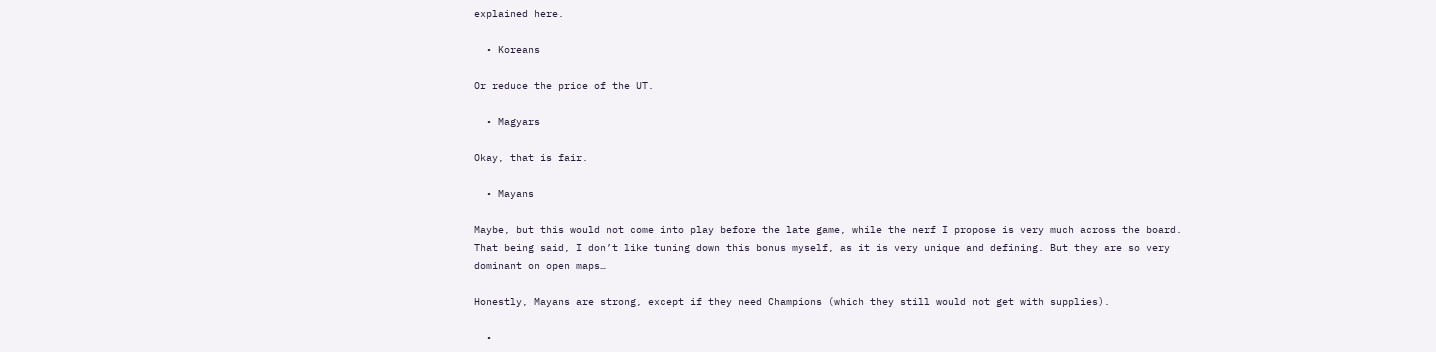explained here.

  • Koreans

Or reduce the price of the UT.

  • Magyars

Okay, that is fair.

  • Mayans

Maybe, but this would not come into play before the late game, while the nerf I propose is very much across the board. That being said, I don’t like tuning down this bonus myself, as it is very unique and defining. But they are so very dominant on open maps…

Honestly, Mayans are strong, except if they need Champions (which they still would not get with supplies).

  •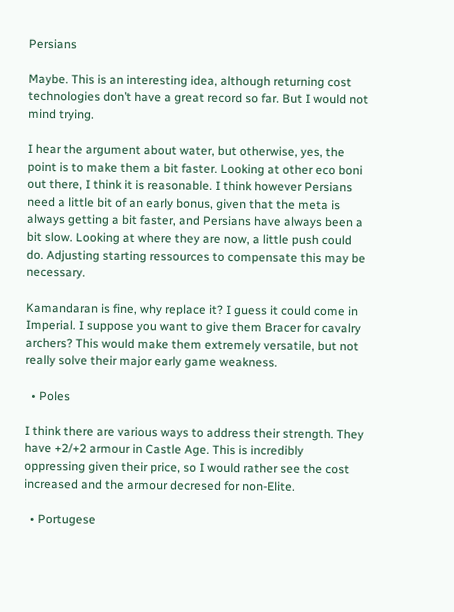Persians

Maybe. This is an interesting idea, although returning cost technologies don’t have a great record so far. But I would not mind trying.

I hear the argument about water, but otherwise, yes, the point is to make them a bit faster. Looking at other eco boni out there, I think it is reasonable. I think however Persians need a little bit of an early bonus, given that the meta is always getting a bit faster, and Persians have always been a bit slow. Looking at where they are now, a little push could do. Adjusting starting ressources to compensate this may be necessary.

Kamandaran is fine, why replace it? I guess it could come in Imperial. I suppose you want to give them Bracer for cavalry archers? This would make them extremely versatile, but not really solve their major early game weakness.

  • Poles

I think there are various ways to address their strength. They have +2/+2 armour in Castle Age. This is incredibly oppressing given their price, so I would rather see the cost increased and the armour decresed for non-Elite.

  • Portugese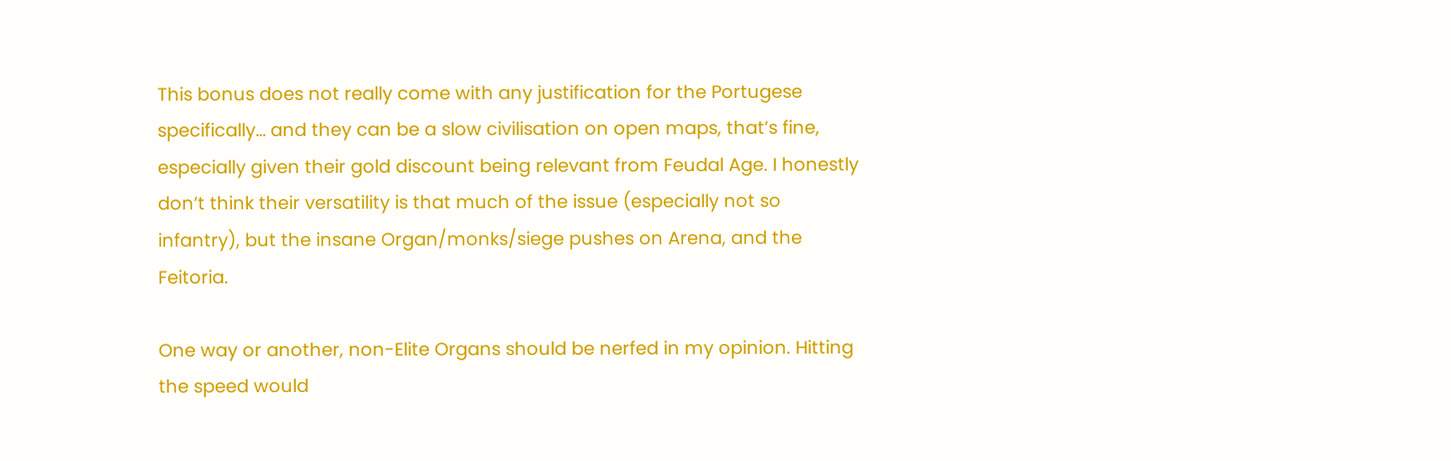This bonus does not really come with any justification for the Portugese specifically… and they can be a slow civilisation on open maps, that’s fine, especially given their gold discount being relevant from Feudal Age. I honestly don’t think their versatility is that much of the issue (especially not so infantry), but the insane Organ/monks/siege pushes on Arena, and the Feitoria.

One way or another, non-Elite Organs should be nerfed in my opinion. Hitting the speed would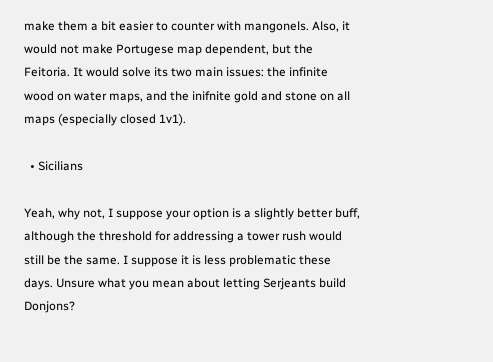make them a bit easier to counter with mangonels. Also, it would not make Portugese map dependent, but the Feitoria. It would solve its two main issues: the infinite wood on water maps, and the inifnite gold and stone on all maps (especially closed 1v1).

  • Sicilians

Yeah, why not, I suppose your option is a slightly better buff, although the threshold for addressing a tower rush would still be the same. I suppose it is less problematic these days. Unsure what you mean about letting Serjeants build Donjons?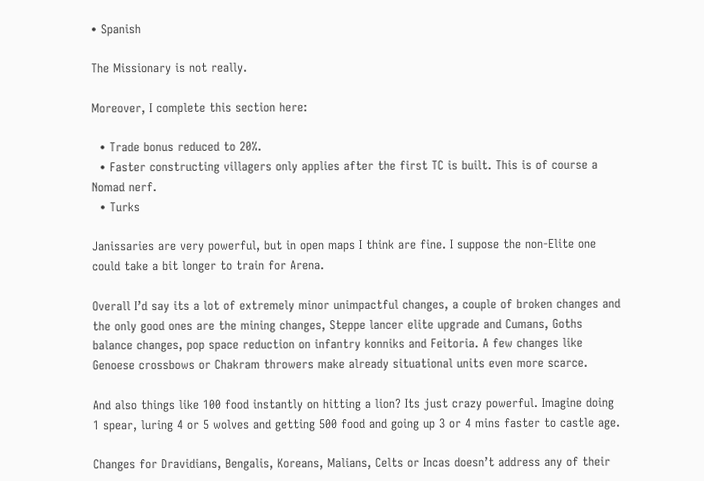• Spanish

The Missionary is not really.

Moreover, I complete this section here:

  • Trade bonus reduced to 20%.
  • Faster constructing villagers only applies after the first TC is built. This is of course a Nomad nerf.
  • Turks

Janissaries are very powerful, but in open maps I think are fine. I suppose the non-Elite one could take a bit longer to train for Arena.

Overall I’d say its a lot of extremely minor unimpactful changes, a couple of broken changes and the only good ones are the mining changes, Steppe lancer elite upgrade and Cumans, Goths balance changes, pop space reduction on infantry konniks and Feitoria. A few changes like Genoese crossbows or Chakram throwers make already situational units even more scarce.

And also things like 100 food instantly on hitting a lion? Its just crazy powerful. Imagine doing 1 spear, luring 4 or 5 wolves and getting 500 food and going up 3 or 4 mins faster to castle age.

Changes for Dravidians, Bengalis, Koreans, Malians, Celts or Incas doesn’t address any of their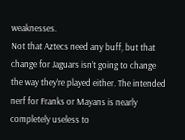weaknesses.
Not that Aztecs need any buff, but that change for Jaguars isn’t going to change the way they’re played either. The intended nerf for Franks or Mayans is nearly completely useless to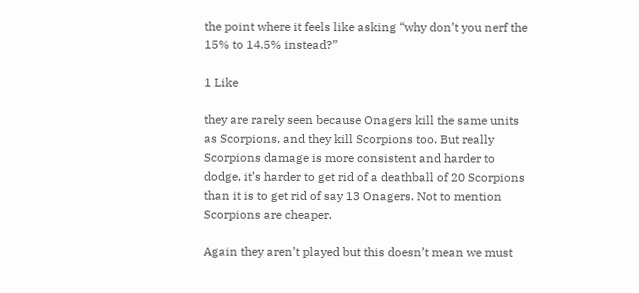the point where it feels like asking “why don’t you nerf the 15% to 14.5% instead?”

1 Like

they are rarely seen because Onagers kill the same units as Scorpions, and they kill Scorpions too. But really Scorpions damage is more consistent and harder to dodge, it’s harder to get rid of a deathball of 20 Scorpions than it is to get rid of say 13 Onagers. Not to mention Scorpions are cheaper.

Again they aren’t played but this doesn’t mean we must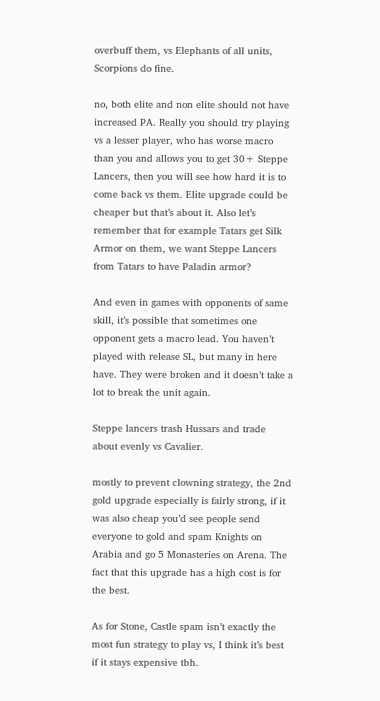overbuff them, vs Elephants of all units, Scorpions do fine.

no, both elite and non elite should not have increased PA. Really you should try playing vs a lesser player, who has worse macro than you and allows you to get 30+ Steppe Lancers, then you will see how hard it is to come back vs them. Elite upgrade could be cheaper but that’s about it. Also let’s remember that for example Tatars get Silk Armor on them, we want Steppe Lancers from Tatars to have Paladin armor?

And even in games with opponents of same skill, it’s possible that sometimes one opponent gets a macro lead. You haven’t played with release SL, but many in here have. They were broken and it doesn’t take a lot to break the unit again.

Steppe lancers trash Hussars and trade about evenly vs Cavalier.

mostly to prevent clowning strategy, the 2nd gold upgrade especially is fairly strong, if it was also cheap you’d see people send everyone to gold and spam Knights on Arabia and go 5 Monasteries on Arena. The fact that this upgrade has a high cost is for the best.

As for Stone, Castle spam isn’t exactly the most fun strategy to play vs, I think it’s best if it stays expensive tbh.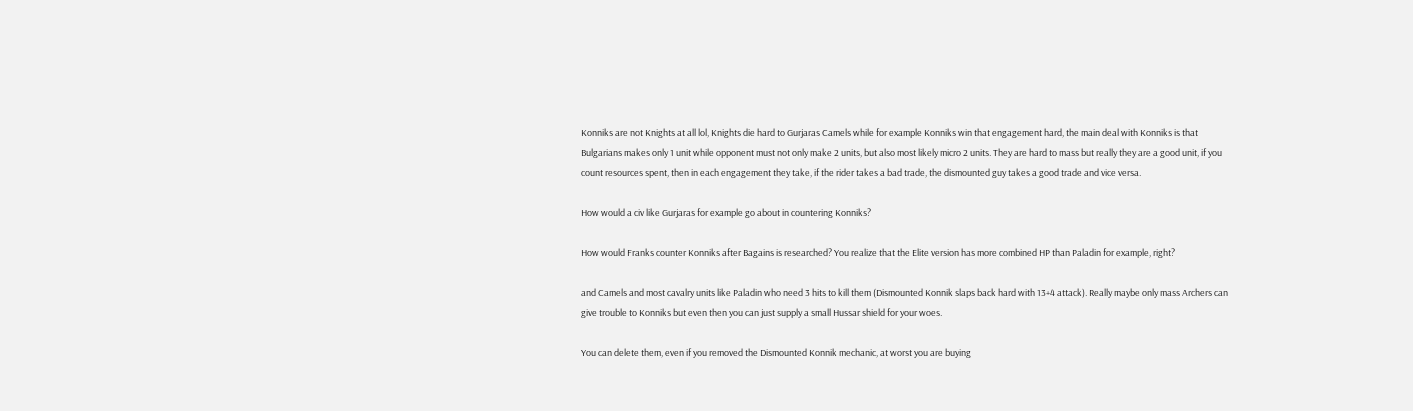Konniks are not Knights at all lol, Knights die hard to Gurjaras Camels while for example Konniks win that engagement hard, the main deal with Konniks is that Bulgarians makes only 1 unit while opponent must not only make 2 units, but also most likely micro 2 units. They are hard to mass but really they are a good unit, if you count resources spent, then in each engagement they take, if the rider takes a bad trade, the dismounted guy takes a good trade and vice versa.

How would a civ like Gurjaras for example go about in countering Konniks?

How would Franks counter Konniks after Bagains is researched? You realize that the Elite version has more combined HP than Paladin for example, right?

and Camels and most cavalry units like Paladin who need 3 hits to kill them (Dismounted Konnik slaps back hard with 13+4 attack). Really maybe only mass Archers can give trouble to Konniks but even then you can just supply a small Hussar shield for your woes.

You can delete them, even if you removed the Dismounted Konnik mechanic, at worst you are buying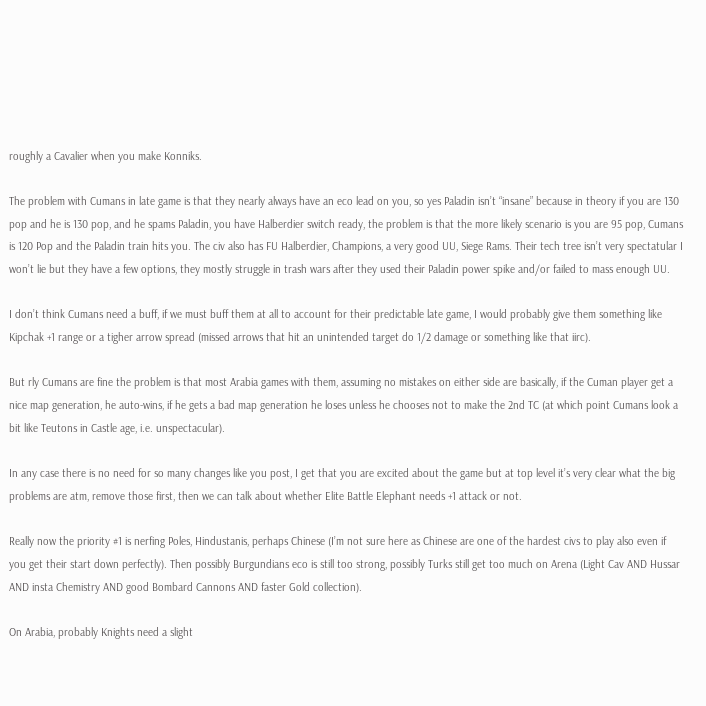roughly a Cavalier when you make Konniks.

The problem with Cumans in late game is that they nearly always have an eco lead on you, so yes Paladin isn’t “insane” because in theory if you are 130 pop and he is 130 pop, and he spams Paladin, you have Halberdier switch ready, the problem is that the more likely scenario is you are 95 pop, Cumans is 120 Pop and the Paladin train hits you. The civ also has FU Halberdier, Champions, a very good UU, Siege Rams. Their tech tree isn’t very spectatular I won’t lie but they have a few options, they mostly struggle in trash wars after they used their Paladin power spike and/or failed to mass enough UU.

I don’t think Cumans need a buff, if we must buff them at all to account for their predictable late game, I would probably give them something like Kipchak +1 range or a tigher arrow spread (missed arrows that hit an unintended target do 1/2 damage or something like that iirc).

But rly Cumans are fine the problem is that most Arabia games with them, assuming no mistakes on either side are basically, if the Cuman player get a nice map generation, he auto-wins, if he gets a bad map generation he loses unless he chooses not to make the 2nd TC (at which point Cumans look a bit like Teutons in Castle age, i.e. unspectacular).

In any case there is no need for so many changes like you post, I get that you are excited about the game but at top level it’s very clear what the big problems are atm, remove those first, then we can talk about whether Elite Battle Elephant needs +1 attack or not.

Really now the priority #1 is nerfing Poles, Hindustanis, perhaps Chinese (I’m not sure here as Chinese are one of the hardest civs to play also even if you get their start down perfectly). Then possibly Burgundians eco is still too strong, possibly Turks still get too much on Arena (Light Cav AND Hussar AND insta Chemistry AND good Bombard Cannons AND faster Gold collection).

On Arabia, probably Knights need a slight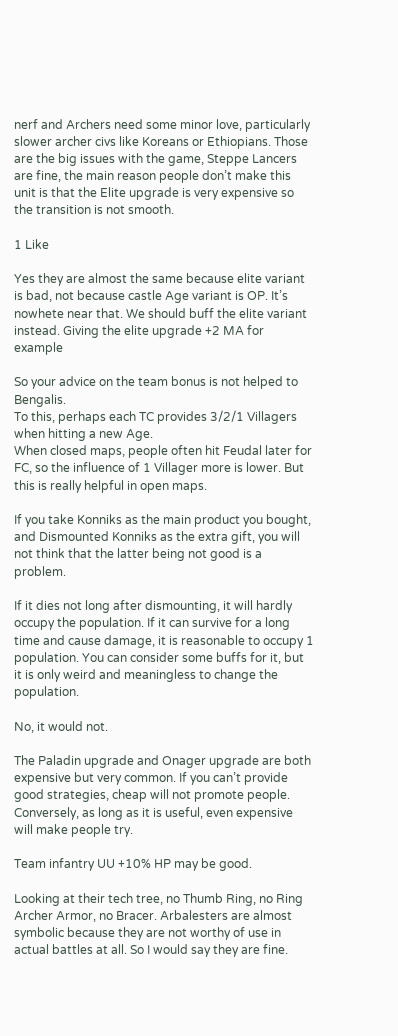nerf and Archers need some minor love, particularly slower archer civs like Koreans or Ethiopians. Those are the big issues with the game, Steppe Lancers are fine, the main reason people don’t make this unit is that the Elite upgrade is very expensive so the transition is not smooth.

1 Like

Yes they are almost the same because elite variant is bad, not because castle Age variant is OP. It’s nowhete near that. We should buff the elite variant instead. Giving the elite upgrade +2 MA for example

So your advice on the team bonus is not helped to Bengalis.
To this, perhaps each TC provides 3/2/1 Villagers when hitting a new Age.
When closed maps, people often hit Feudal later for FC, so the influence of 1 Villager more is lower. But this is really helpful in open maps.

If you take Konniks as the main product you bought, and Dismounted Konniks as the extra gift, you will not think that the latter being not good is a problem.

If it dies not long after dismounting, it will hardly occupy the population. If it can survive for a long time and cause damage, it is reasonable to occupy 1 population. You can consider some buffs for it, but it is only weird and meaningless to change the population.

No, it would not.

The Paladin upgrade and Onager upgrade are both expensive but very common. If you can’t provide good strategies, cheap will not promote people. Conversely, as long as it is useful, even expensive will make people try.

Team infantry UU +10% HP may be good.

Looking at their tech tree, no Thumb Ring, no Ring Archer Armor, no Bracer. Arbalesters are almost symbolic because they are not worthy of use in actual battles at all. So I would say they are fine.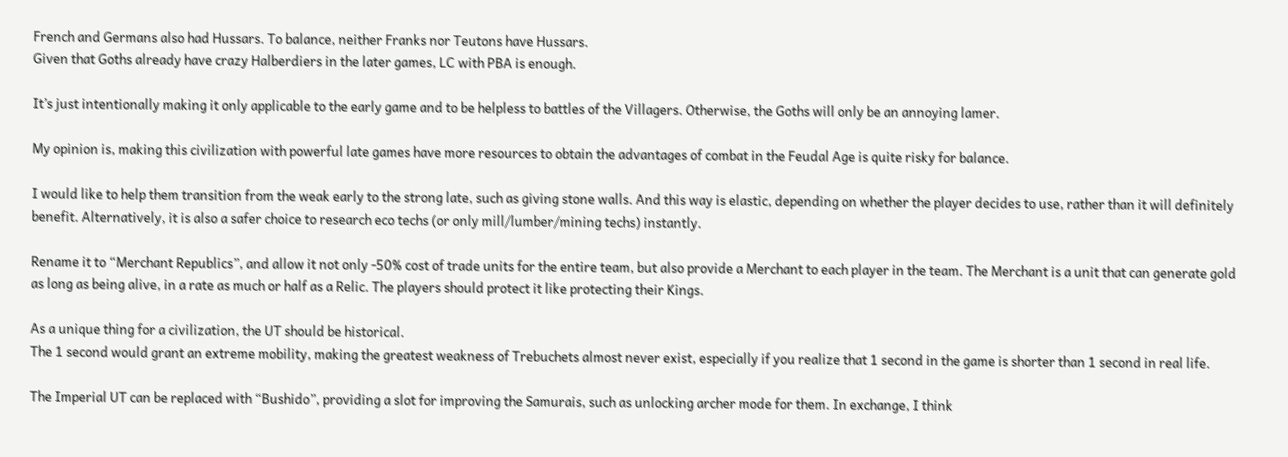French and Germans also had Hussars. To balance, neither Franks nor Teutons have Hussars.
Given that Goths already have crazy Halberdiers in the later games, LC with PBA is enough.

It’s just intentionally making it only applicable to the early game and to be helpless to battles of the Villagers. Otherwise, the Goths will only be an annoying lamer.

My opinion is, making this civilization with powerful late games have more resources to obtain the advantages of combat in the Feudal Age is quite risky for balance.

I would like to help them transition from the weak early to the strong late, such as giving stone walls. And this way is elastic, depending on whether the player decides to use, rather than it will definitely benefit. Alternatively, it is also a safer choice to research eco techs (or only mill/lumber/mining techs) instantly.

Rename it to “Merchant Republics”, and allow it not only -50% cost of trade units for the entire team, but also provide a Merchant to each player in the team. The Merchant is a unit that can generate gold as long as being alive, in a rate as much or half as a Relic. The players should protect it like protecting their Kings.

As a unique thing for a civilization, the UT should be historical.
The 1 second would grant an extreme mobility, making the greatest weakness of Trebuchets almost never exist, especially if you realize that 1 second in the game is shorter than 1 second in real life.

The Imperial UT can be replaced with “Bushido”, providing a slot for improving the Samurais, such as unlocking archer mode for them. In exchange, I think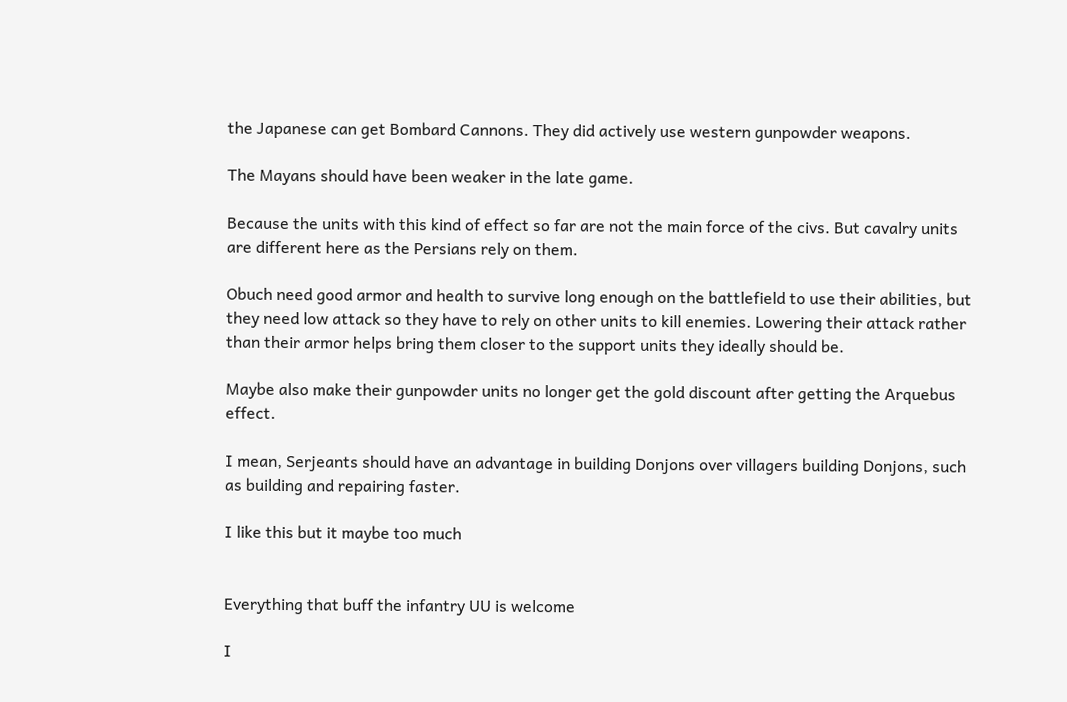the Japanese can get Bombard Cannons. They did actively use western gunpowder weapons.

The Mayans should have been weaker in the late game.

Because the units with this kind of effect so far are not the main force of the civs. But cavalry units are different here as the Persians rely on them.

Obuch need good armor and health to survive long enough on the battlefield to use their abilities, but they need low attack so they have to rely on other units to kill enemies. Lowering their attack rather than their armor helps bring them closer to the support units they ideally should be.

Maybe also make their gunpowder units no longer get the gold discount after getting the Arquebus effect.

I mean, Serjeants should have an advantage in building Donjons over villagers building Donjons, such as building and repairing faster.

I like this but it maybe too much


Everything that buff the infantry UU is welcome

I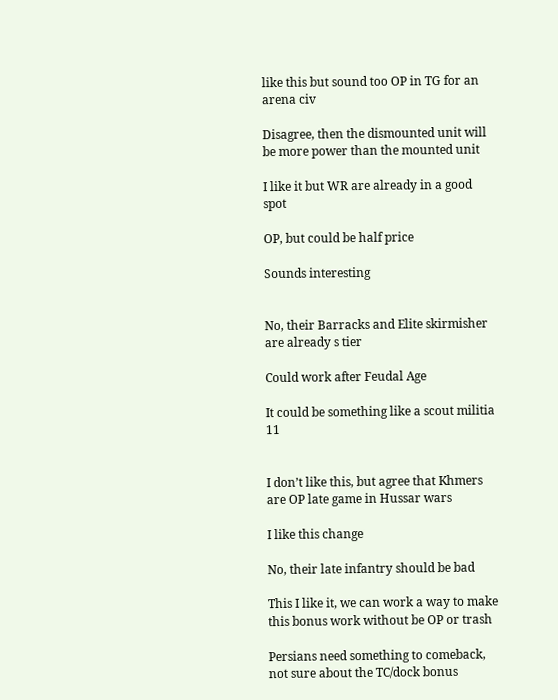like this but sound too OP in TG for an arena civ

Disagree, then the dismounted unit will be more power than the mounted unit

I like it but WR are already in a good spot

OP, but could be half price

Sounds interesting


No, their Barracks and Elite skirmisher are already s tier

Could work after Feudal Age

It could be something like a scout militia 11


I don’t like this, but agree that Khmers are OP late game in Hussar wars

I like this change

No, their late infantry should be bad

This I like it, we can work a way to make this bonus work without be OP or trash

Persians need something to comeback, not sure about the TC/dock bonus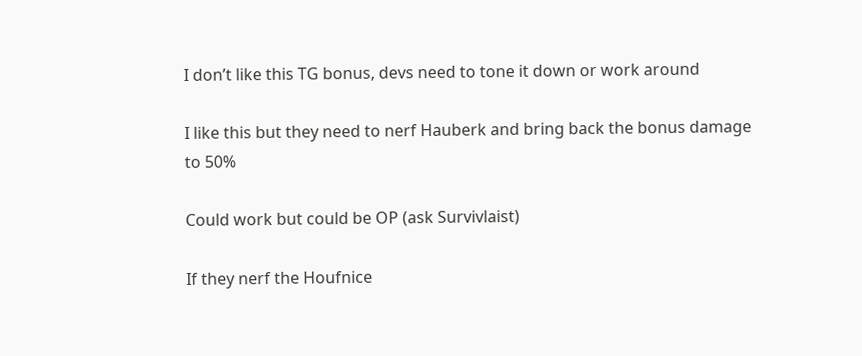I don’t like this TG bonus, devs need to tone it down or work around

I like this but they need to nerf Hauberk and bring back the bonus damage to 50%

Could work but could be OP (ask Survivlaist)

If they nerf the Houfnice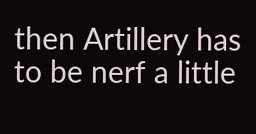then Artillery has to be nerf a little